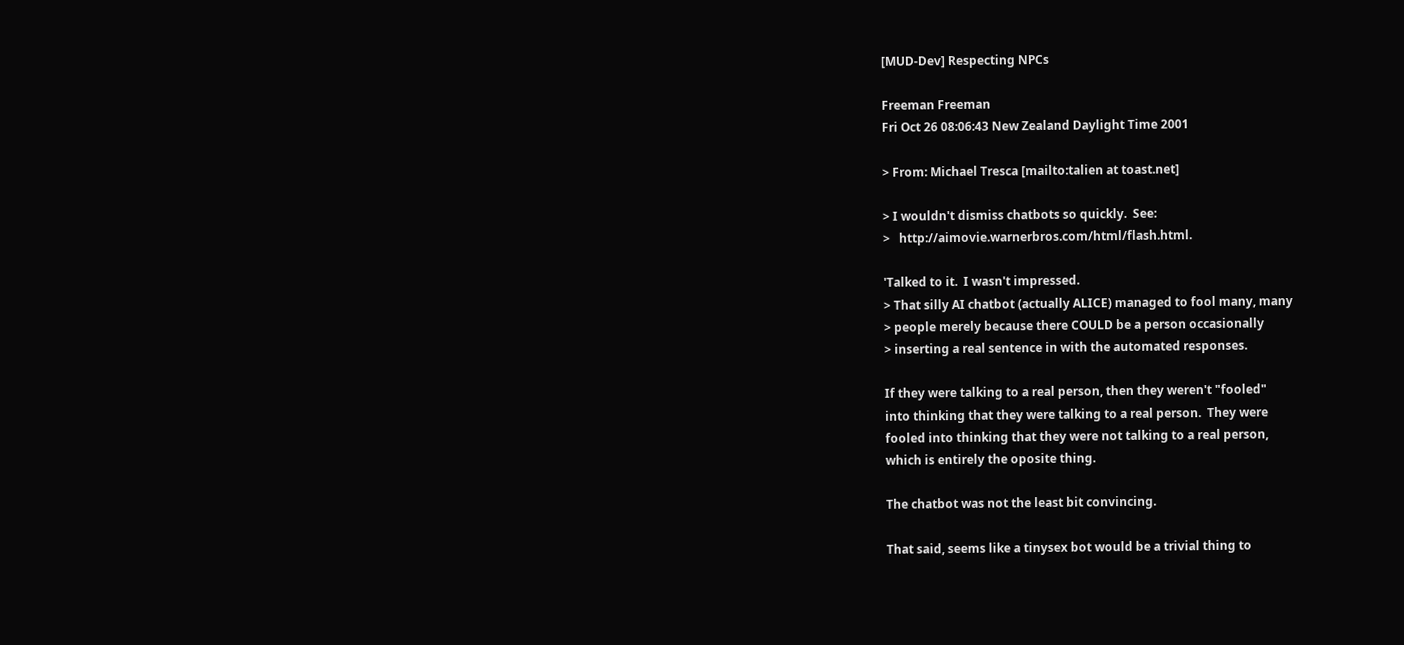[MUD-Dev] Respecting NPCs

Freeman Freeman
Fri Oct 26 08:06:43 New Zealand Daylight Time 2001

> From: Michael Tresca [mailto:talien at toast.net]

> I wouldn't dismiss chatbots so quickly.  See:
>   http://aimovie.warnerbros.com/html/flash.html.

'Talked to it.  I wasn't impressed.
> That silly AI chatbot (actually ALICE) managed to fool many, many
> people merely because there COULD be a person occasionally
> inserting a real sentence in with the automated responses.

If they were talking to a real person, then they weren't "fooled"
into thinking that they were talking to a real person.  They were
fooled into thinking that they were not talking to a real person,
which is entirely the oposite thing.

The chatbot was not the least bit convincing.

That said, seems like a tinysex bot would be a trivial thing to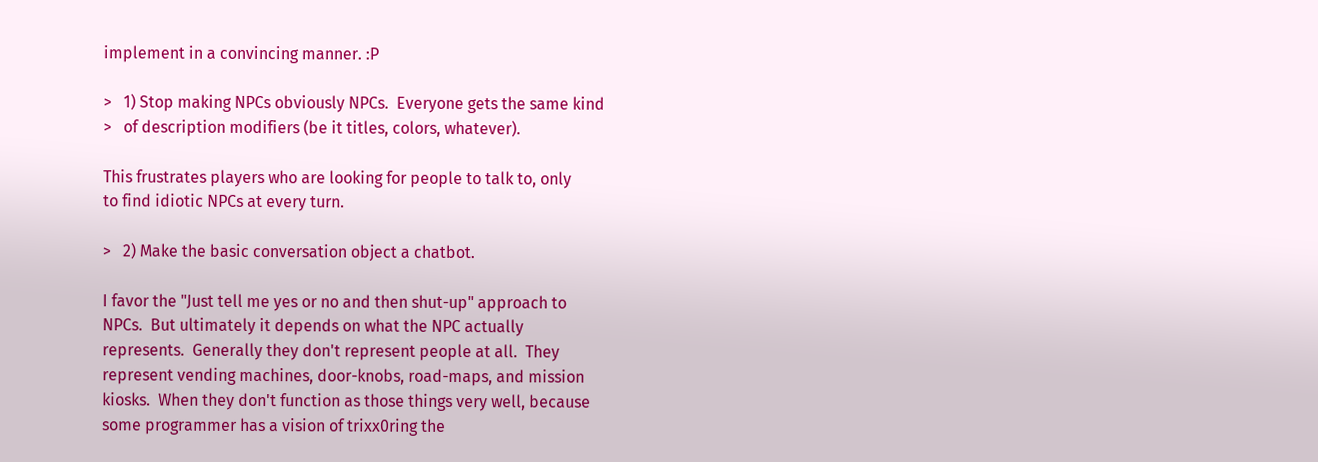implement in a convincing manner. :P

>   1) Stop making NPCs obviously NPCs.  Everyone gets the same kind
>   of description modifiers (be it titles, colors, whatever).

This frustrates players who are looking for people to talk to, only
to find idiotic NPCs at every turn.

>   2) Make the basic conversation object a chatbot.

I favor the "Just tell me yes or no and then shut-up" approach to
NPCs.  But ultimately it depends on what the NPC actually
represents.  Generally they don't represent people at all.  They
represent vending machines, door-knobs, road-maps, and mission
kiosks.  When they don't function as those things very well, because
some programmer has a vision of trixx0ring the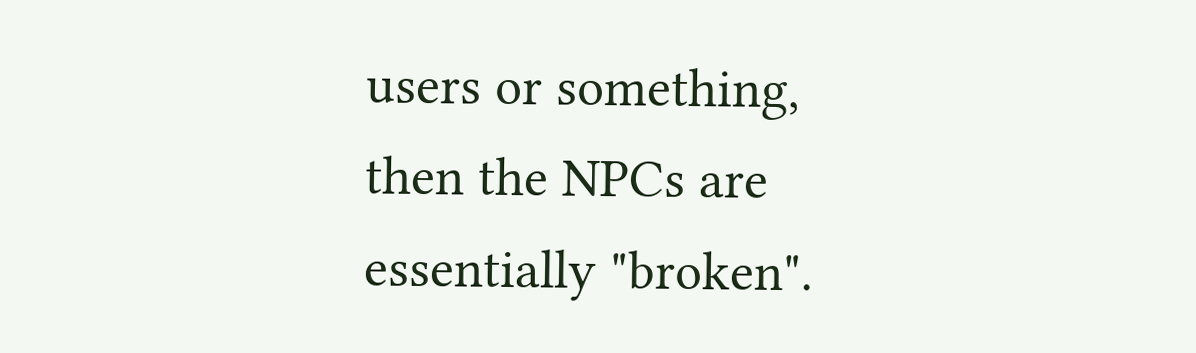users or something,
then the NPCs are essentially "broken".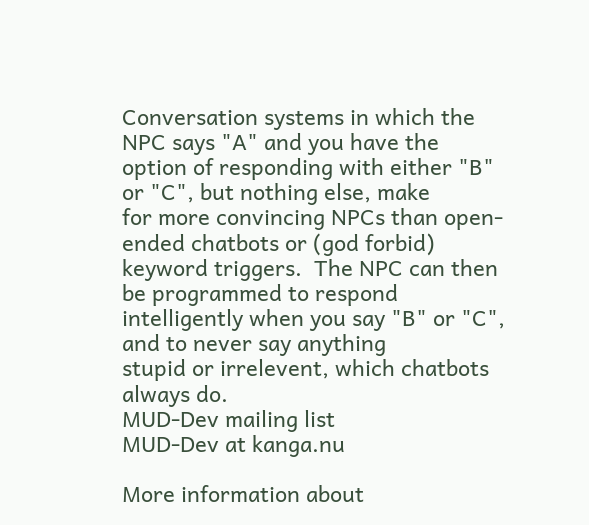Conversation systems in which the NPC says "A" and you have the
option of responding with either "B" or "C", but nothing else, make
for more convincing NPCs than open-ended chatbots or (god forbid)
keyword triggers.  The NPC can then be programmed to respond
intelligently when you say "B" or "C", and to never say anything
stupid or irrelevent, which chatbots always do.
MUD-Dev mailing list
MUD-Dev at kanga.nu

More information about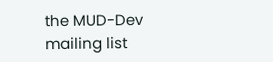the MUD-Dev mailing list